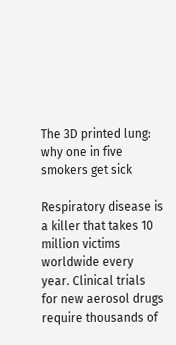The 3D printed lung: why one in five smokers get sick

Respiratory disease is a killer that takes 10 million victims worldwide every year. Clinical trials for new aerosol drugs require thousands of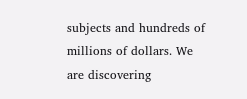subjects and hundreds of millions of dollars. We are discovering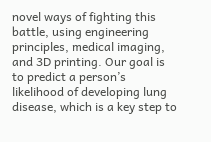novel ways of fighting this battle, using engineering principles, medical imaging, and 3D printing. Our goal is to predict a person’s likelihood of developing lung disease, which is a key step to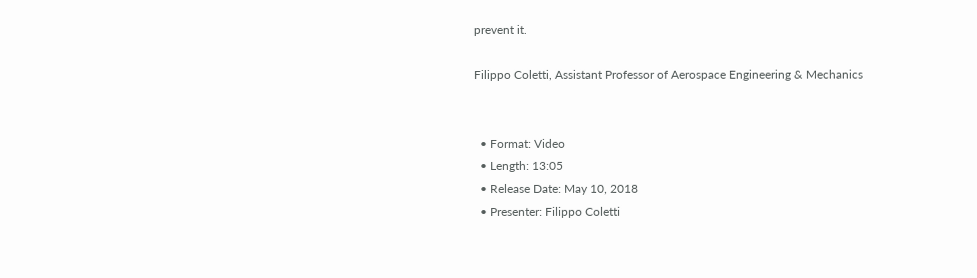prevent it.

Filippo Coletti, Assistant Professor of Aerospace Engineering & Mechanics


  • Format: Video
  • Length: 13:05
  • Release Date: May 10, 2018
  • Presenter: Filippo Coletti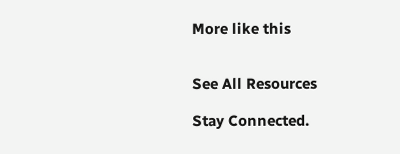More like this


See All Resources

Stay Connected.